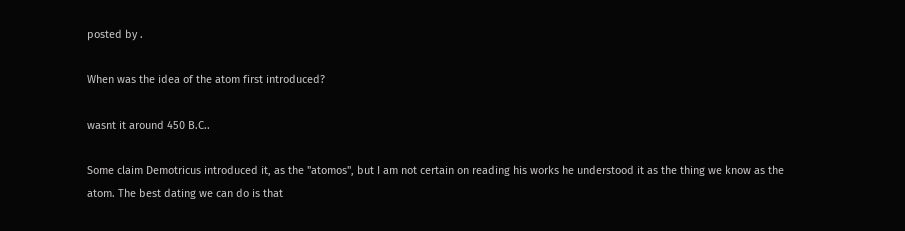posted by .

When was the idea of the atom first introduced?

wasnt it around 450 B.C..

Some claim Demotricus introduced it, as the "atomos", but I am not certain on reading his works he understood it as the thing we know as the atom. The best dating we can do is that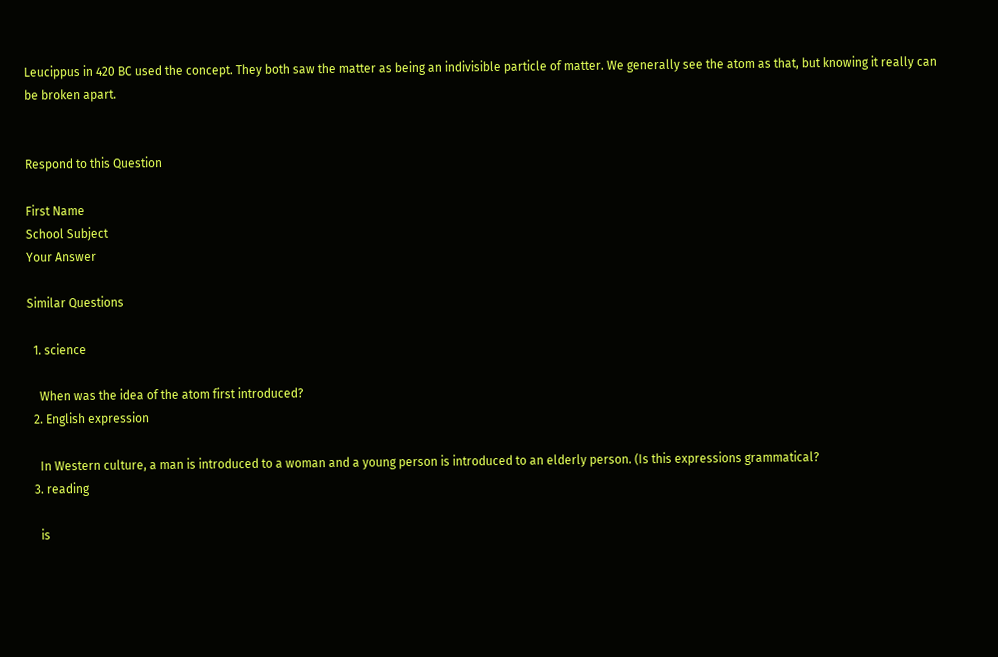Leucippus in 420 BC used the concept. They both saw the matter as being an indivisible particle of matter. We generally see the atom as that, but knowing it really can be broken apart.


Respond to this Question

First Name
School Subject
Your Answer

Similar Questions

  1. science

    When was the idea of the atom first introduced?
  2. English expression

    In Western culture, a man is introduced to a woman and a young person is introduced to an elderly person. (Is this expressions grammatical?
  3. reading

    is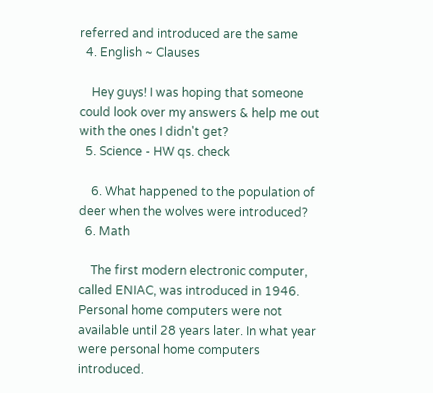referred and introduced are the same
  4. English ~ Clauses

    Hey guys! I was hoping that someone could look over my answers & help me out with the ones I didn't get?
  5. Science - HW qs. check

    6. What happened to the population of deer when the wolves were introduced?
  6. Math

    The first modern electronic computer, called ENIAC, was introduced in 1946. Personal home computers were not available until 28 years later. In what year were personal home computers introduced.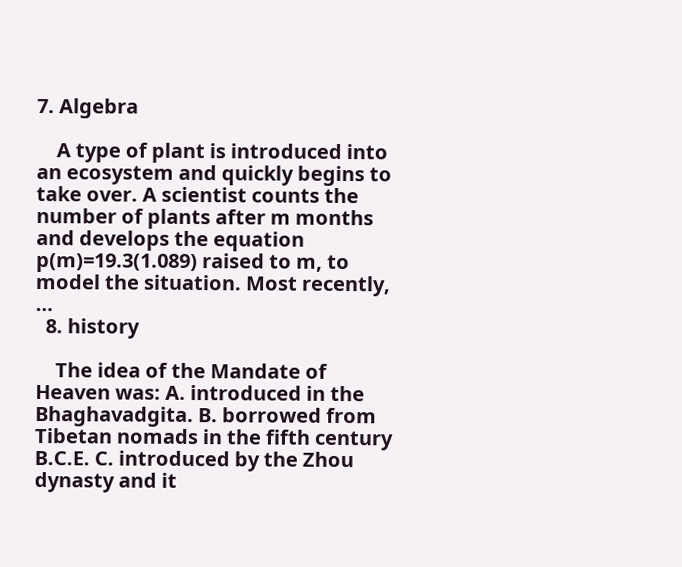7. Algebra

    A type of plant is introduced into an ecosystem and quickly begins to take over. A scientist counts the number of plants after m months and develops the equation p(m)=19.3(1.089) raised to m, to model the situation. Most recently, …
  8. history

    The idea of the Mandate of Heaven was: A. introduced in the Bhaghavadgita. B. borrowed from Tibetan nomads in the fifth century B.C.E. C. introduced by the Zhou dynasty and it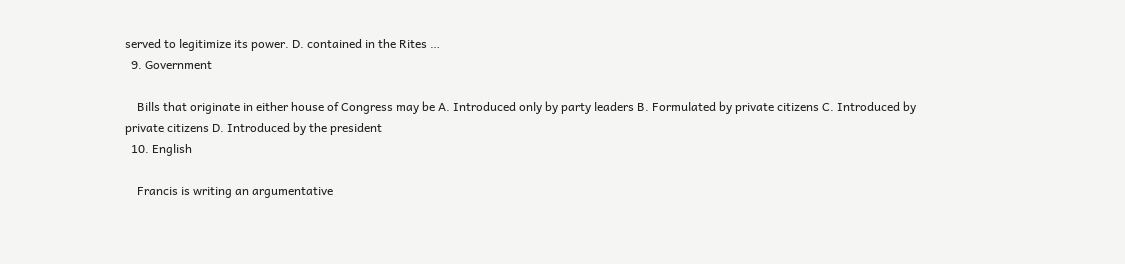served to legitimize its power. D. contained in the Rites …
  9. Government

    Bills that originate in either house of Congress may be A. Introduced only by party leaders B. Formulated by private citizens C. Introduced by private citizens D. Introduced by the president
  10. English

    Francis is writing an argumentative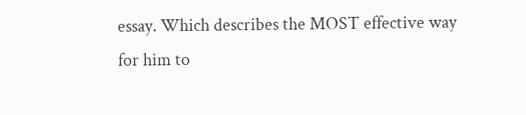essay. Which describes the MOST effective way for him to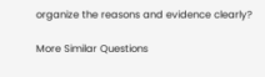organize the reasons and evidence clearly?

More Similar Questions